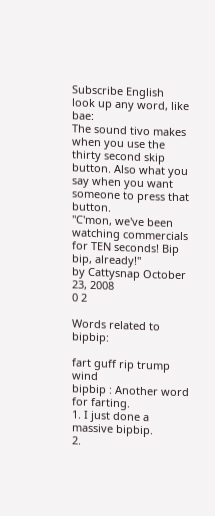Subscribe English
look up any word, like bae:
The sound tivo makes when you use the thirty second skip button. Also what you say when you want someone to press that button.
"C'mon, we've been watching commercials for TEN seconds! Bip bip, already!"
by Cattysnap October 23, 2008
0 2

Words related to bipbip:

fart guff rip trump wind
bipbip : Another word for farting.
1. I just done a massive bipbip.
2.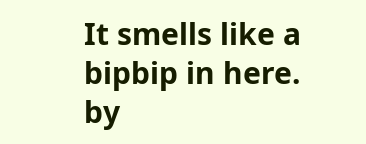It smells like a bipbip in here.
by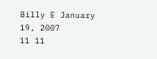Billy E January 19, 2007
11 11